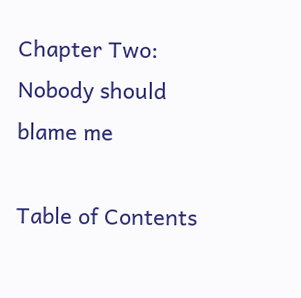Chapter Two: Nobody should blame me

Table of Contents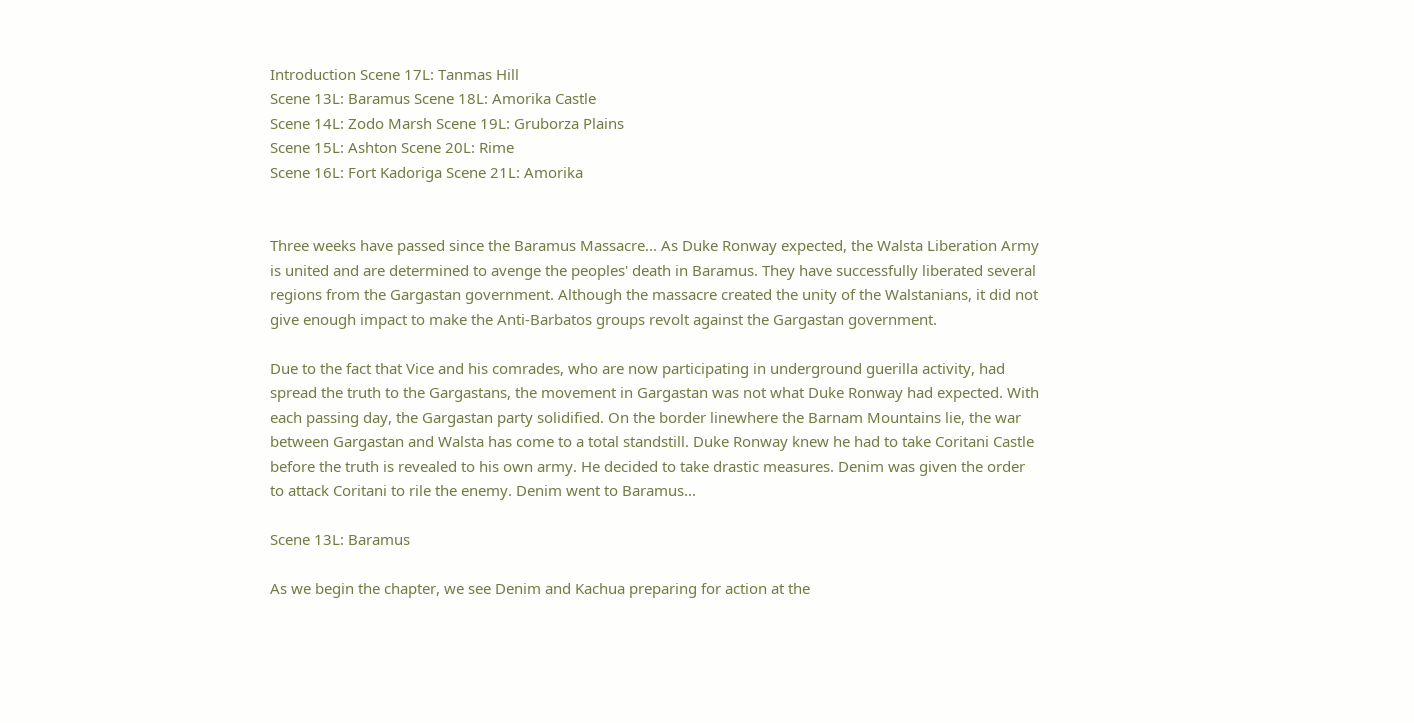Introduction Scene 17L: Tanmas Hill
Scene 13L: Baramus Scene 18L: Amorika Castle
Scene 14L: Zodo Marsh Scene 19L: Gruborza Plains
Scene 15L: Ashton Scene 20L: Rime
Scene 16L: Fort Kadoriga Scene 21L: Amorika


Three weeks have passed since the Baramus Massacre... As Duke Ronway expected, the Walsta Liberation Army is united and are determined to avenge the peoples' death in Baramus. They have successfully liberated several regions from the Gargastan government. Although the massacre created the unity of the Walstanians, it did not give enough impact to make the Anti-Barbatos groups revolt against the Gargastan government.

Due to the fact that Vice and his comrades, who are now participating in underground guerilla activity, had spread the truth to the Gargastans, the movement in Gargastan was not what Duke Ronway had expected. With each passing day, the Gargastan party solidified. On the border linewhere the Barnam Mountains lie, the war between Gargastan and Walsta has come to a total standstill. Duke Ronway knew he had to take Coritani Castle before the truth is revealed to his own army. He decided to take drastic measures. Denim was given the order to attack Coritani to rile the enemy. Denim went to Baramus...

Scene 13L: Baramus

As we begin the chapter, we see Denim and Kachua preparing for action at the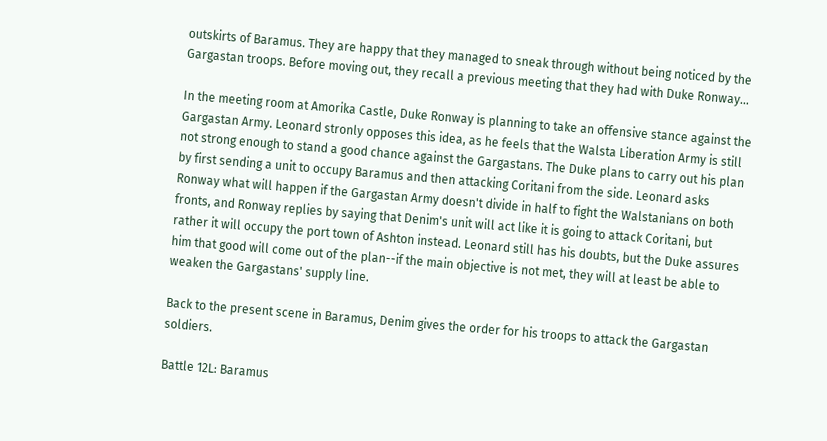outskirts of Baramus. They are happy that they managed to sneak through without being noticed by the Gargastan troops. Before moving out, they recall a previous meeting that they had with Duke Ronway...

In the meeting room at Amorika Castle, Duke Ronway is planning to take an offensive stance against the Gargastan Army. Leonard stronly opposes this idea, as he feels that the Walsta Liberation Army is still not strong enough to stand a good chance against the Gargastans. The Duke plans to carry out his plan by first sending a unit to occupy Baramus and then attacking Coritani from the side. Leonard asks Ronway what will happen if the Gargastan Army doesn't divide in half to fight the Walstanians on both fronts, and Ronway replies by saying that Denim's unit will act like it is going to attack Coritani, but rather it will occupy the port town of Ashton instead. Leonard still has his doubts, but the Duke assures him that good will come out of the plan--if the main objective is not met, they will at least be able to weaken the Gargastans' supply line.

Back to the present scene in Baramus, Denim gives the order for his troops to attack the Gargastan soldiers.

Battle 12L: Baramus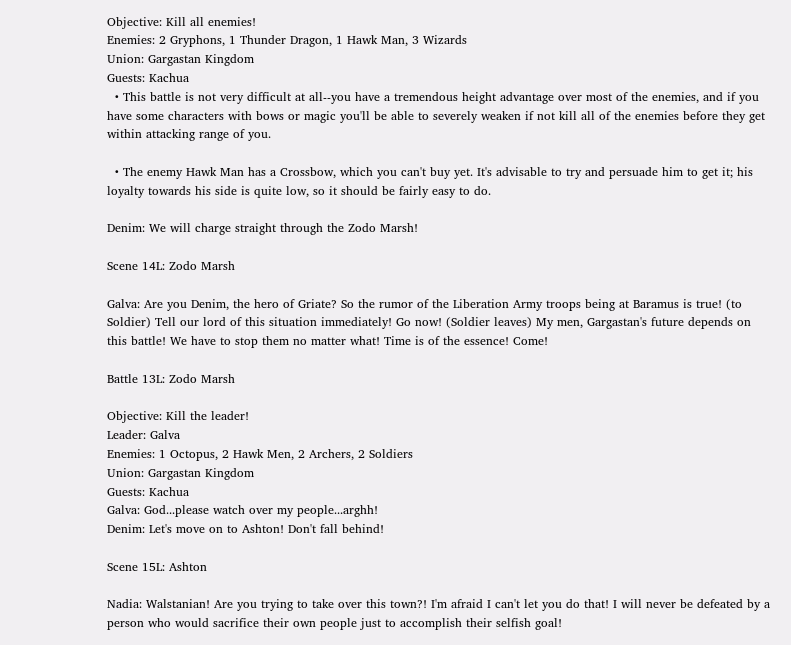Objective: Kill all enemies!
Enemies: 2 Gryphons, 1 Thunder Dragon, 1 Hawk Man, 3 Wizards
Union: Gargastan Kingdom
Guests: Kachua
  • This battle is not very difficult at all--you have a tremendous height advantage over most of the enemies, and if you have some characters with bows or magic you'll be able to severely weaken if not kill all of the enemies before they get within attacking range of you.

  • The enemy Hawk Man has a Crossbow, which you can't buy yet. It's advisable to try and persuade him to get it; his loyalty towards his side is quite low, so it should be fairly easy to do.

Denim: We will charge straight through the Zodo Marsh!

Scene 14L: Zodo Marsh

Galva: Are you Denim, the hero of Griate? So the rumor of the Liberation Army troops being at Baramus is true! (to Soldier) Tell our lord of this situation immediately! Go now! (Soldier leaves) My men, Gargastan's future depends on this battle! We have to stop them no matter what! Time is of the essence! Come!

Battle 13L: Zodo Marsh

Objective: Kill the leader!
Leader: Galva
Enemies: 1 Octopus, 2 Hawk Men, 2 Archers, 2 Soldiers
Union: Gargastan Kingdom
Guests: Kachua
Galva: God...please watch over my people...arghh!
Denim: Let's move on to Ashton! Don't fall behind!

Scene 15L: Ashton

Nadia: Walstanian! Are you trying to take over this town?! I'm afraid I can't let you do that! I will never be defeated by a person who would sacrifice their own people just to accomplish their selfish goal!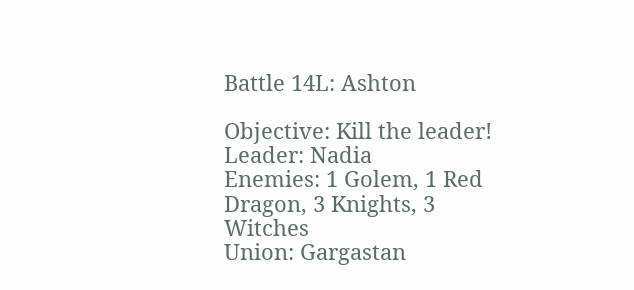Battle 14L: Ashton

Objective: Kill the leader!
Leader: Nadia
Enemies: 1 Golem, 1 Red Dragon, 3 Knights, 3 Witches
Union: Gargastan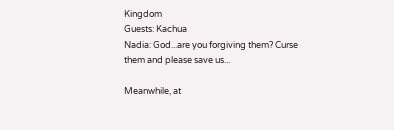Kingdom
Guests: Kachua
Nadia: God...are you forgiving them? Curse them and please save us...

Meanwhile, at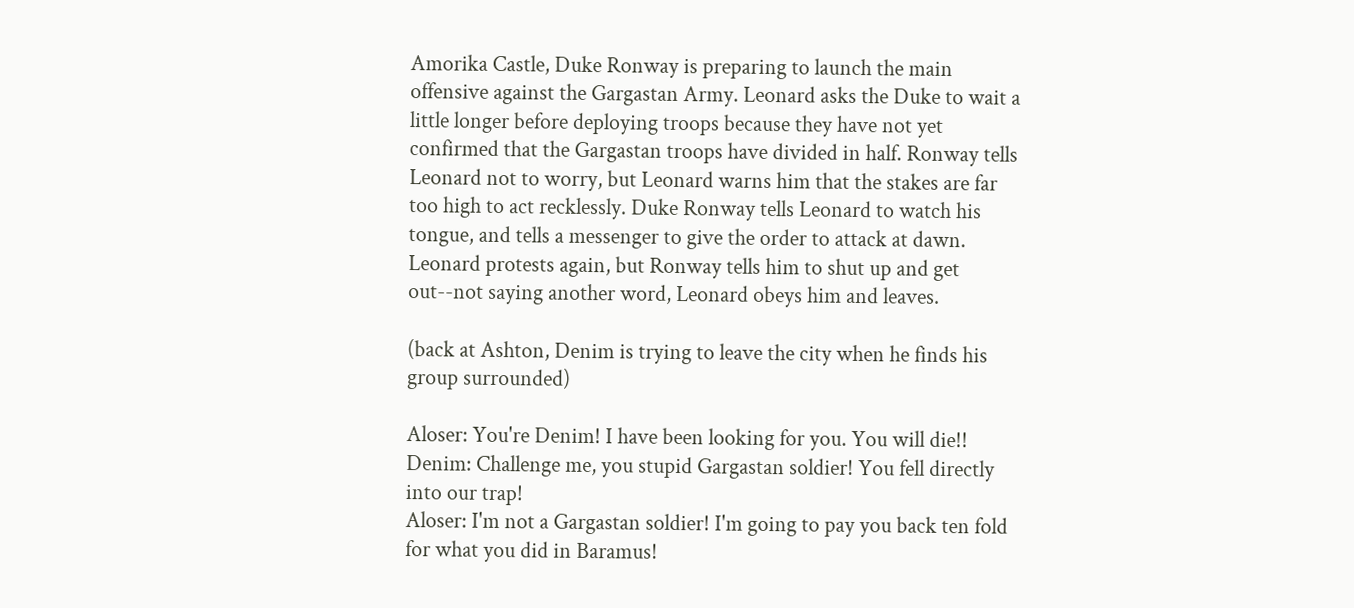Amorika Castle, Duke Ronway is preparing to launch the main offensive against the Gargastan Army. Leonard asks the Duke to wait a little longer before deploying troops because they have not yet confirmed that the Gargastan troops have divided in half. Ronway tells Leonard not to worry, but Leonard warns him that the stakes are far too high to act recklessly. Duke Ronway tells Leonard to watch his tongue, and tells a messenger to give the order to attack at dawn. Leonard protests again, but Ronway tells him to shut up and get out--not saying another word, Leonard obeys him and leaves.

(back at Ashton, Denim is trying to leave the city when he finds his group surrounded)

Aloser: You're Denim! I have been looking for you. You will die!!
Denim: Challenge me, you stupid Gargastan soldier! You fell directly into our trap!
Aloser: I'm not a Gargastan soldier! I'm going to pay you back ten fold for what you did in Baramus!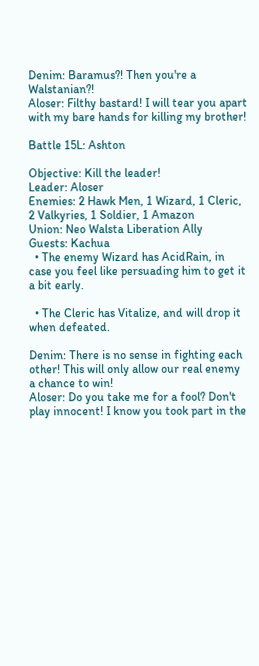Denim: Baramus?! Then you're a Walstanian?!
Aloser: Filthy bastard! I will tear you apart with my bare hands for killing my brother!

Battle 15L: Ashton

Objective: Kill the leader!
Leader: Aloser
Enemies: 2 Hawk Men, 1 Wizard, 1 Cleric, 2 Valkyries, 1 Soldier, 1 Amazon
Union: Neo Walsta Liberation Ally
Guests: Kachua
  • The enemy Wizard has AcidRain, in case you feel like persuading him to get it a bit early.

  • The Cleric has Vitalize, and will drop it when defeated.

Denim: There is no sense in fighting each other! This will only allow our real enemy a chance to win!
Aloser: Do you take me for a fool? Don't play innocent! I know you took part in the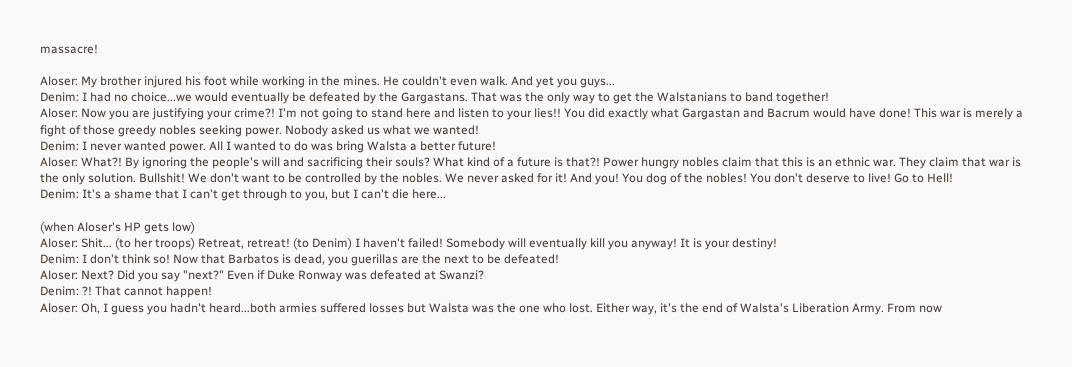massacre!

Aloser: My brother injured his foot while working in the mines. He couldn't even walk. And yet you guys...
Denim: I had no choice...we would eventually be defeated by the Gargastans. That was the only way to get the Walstanians to band together!
Aloser: Now you are justifying your crime?! I'm not going to stand here and listen to your lies!! You did exactly what Gargastan and Bacrum would have done! This war is merely a fight of those greedy nobles seeking power. Nobody asked us what we wanted!
Denim: I never wanted power. All I wanted to do was bring Walsta a better future!
Aloser: What?! By ignoring the people's will and sacrificing their souls? What kind of a future is that?! Power hungry nobles claim that this is an ethnic war. They claim that war is the only solution. Bullshit! We don't want to be controlled by the nobles. We never asked for it! And you! You dog of the nobles! You don't deserve to live! Go to Hell!
Denim: It's a shame that I can't get through to you, but I can't die here...

(when Aloser's HP gets low)
Aloser: Shit... (to her troops) Retreat, retreat! (to Denim) I haven't failed! Somebody will eventually kill you anyway! It is your destiny!
Denim: I don't think so! Now that Barbatos is dead, you guerillas are the next to be defeated!
Aloser: Next? Did you say "next?" Even if Duke Ronway was defeated at Swanzi?
Denim: ?! That cannot happen!
Aloser: Oh, I guess you hadn't heard...both armies suffered losses but Walsta was the one who lost. Either way, it's the end of Walsta's Liberation Army. From now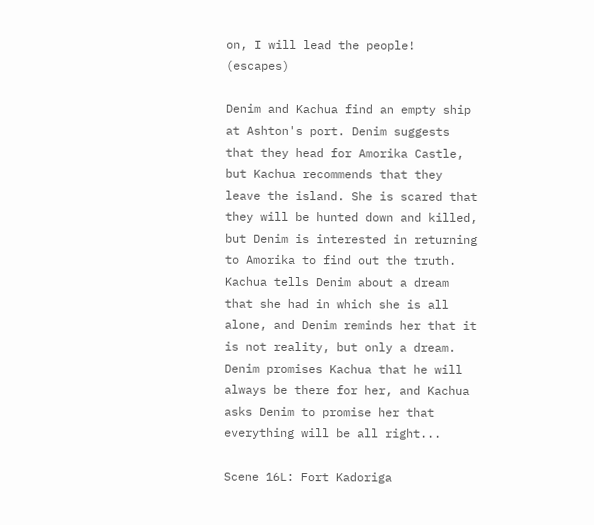on, I will lead the people! (escapes)

Denim and Kachua find an empty ship at Ashton's port. Denim suggests that they head for Amorika Castle, but Kachua recommends that they leave the island. She is scared that they will be hunted down and killed, but Denim is interested in returning to Amorika to find out the truth. Kachua tells Denim about a dream that she had in which she is all alone, and Denim reminds her that it is not reality, but only a dream. Denim promises Kachua that he will always be there for her, and Kachua asks Denim to promise her that everything will be all right...

Scene 16L: Fort Kadoriga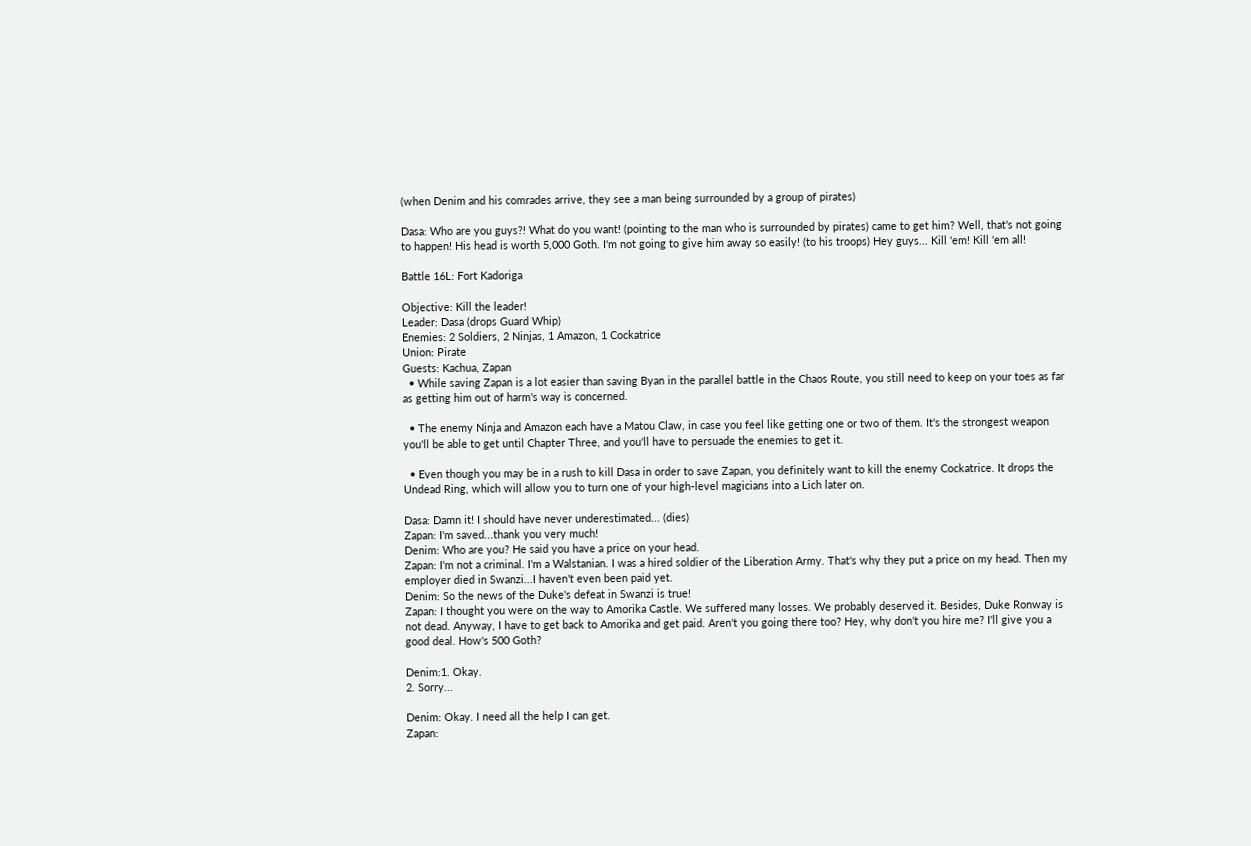(when Denim and his comrades arrive, they see a man being surrounded by a group of pirates)

Dasa: Who are you guys?! What do you want! (pointing to the man who is surrounded by pirates) came to get him? Well, that's not going to happen! His head is worth 5,000 Goth. I'm not going to give him away so easily! (to his troops) Hey guys... Kill 'em! Kill 'em all!

Battle 16L: Fort Kadoriga

Objective: Kill the leader!
Leader: Dasa (drops Guard Whip)
Enemies: 2 Soldiers, 2 Ninjas, 1 Amazon, 1 Cockatrice
Union: Pirate
Guests: Kachua, Zapan
  • While saving Zapan is a lot easier than saving Byan in the parallel battle in the Chaos Route, you still need to keep on your toes as far as getting him out of harm's way is concerned.

  • The enemy Ninja and Amazon each have a Matou Claw, in case you feel like getting one or two of them. It's the strongest weapon you'll be able to get until Chapter Three, and you'll have to persuade the enemies to get it.

  • Even though you may be in a rush to kill Dasa in order to save Zapan, you definitely want to kill the enemy Cockatrice. It drops the Undead Ring, which will allow you to turn one of your high-level magicians into a Lich later on.

Dasa: Damn it! I should have never underestimated... (dies)
Zapan: I'm saved...thank you very much!
Denim: Who are you? He said you have a price on your head.
Zapan: I'm not a criminal. I'm a Walstanian. I was a hired soldier of the Liberation Army. That's why they put a price on my head. Then my employer died in Swanzi...I haven't even been paid yet.
Denim: So the news of the Duke's defeat in Swanzi is true!
Zapan: I thought you were on the way to Amorika Castle. We suffered many losses. We probably deserved it. Besides, Duke Ronway is not dead. Anyway, I have to get back to Amorika and get paid. Aren't you going there too? Hey, why don't you hire me? I'll give you a good deal. How's 500 Goth?

Denim:1. Okay.
2. Sorry...

Denim: Okay. I need all the help I can get.
Zapan: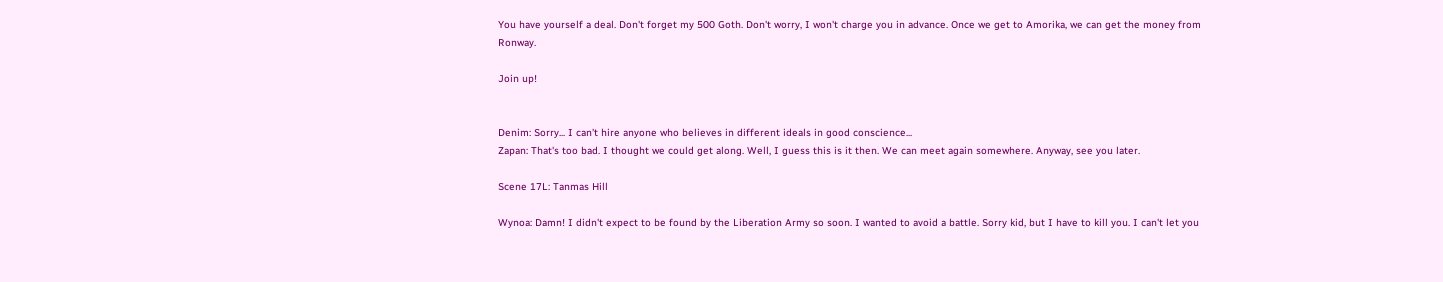You have yourself a deal. Don't forget my 500 Goth. Don't worry, I won't charge you in advance. Once we get to Amorika, we can get the money from Ronway.

Join up!


Denim: Sorry... I can't hire anyone who believes in different ideals in good conscience...
Zapan: That's too bad. I thought we could get along. Well, I guess this is it then. We can meet again somewhere. Anyway, see you later.

Scene 17L: Tanmas Hill

Wynoa: Damn! I didn't expect to be found by the Liberation Army so soon. I wanted to avoid a battle. Sorry kid, but I have to kill you. I can't let you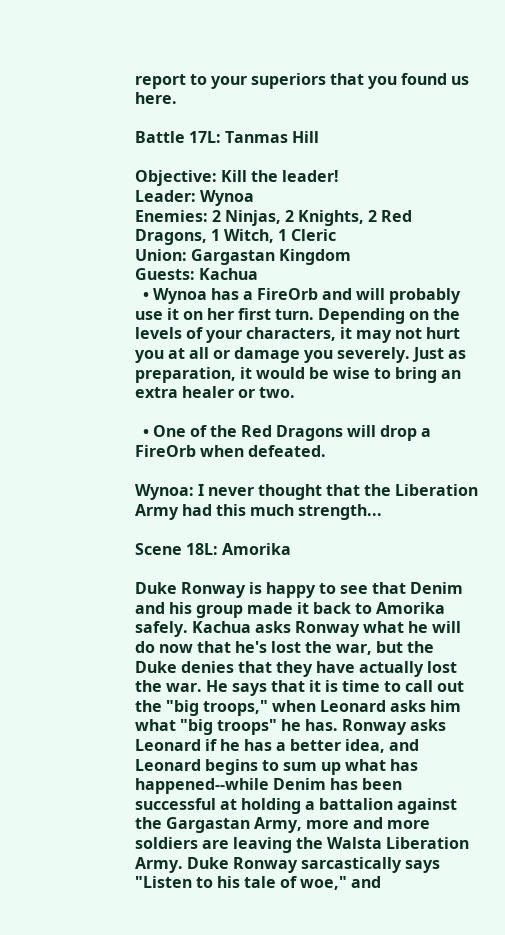report to your superiors that you found us here.

Battle 17L: Tanmas Hill

Objective: Kill the leader!
Leader: Wynoa
Enemies: 2 Ninjas, 2 Knights, 2 Red Dragons, 1 Witch, 1 Cleric
Union: Gargastan Kingdom
Guests: Kachua
  • Wynoa has a FireOrb and will probably use it on her first turn. Depending on the levels of your characters, it may not hurt you at all or damage you severely. Just as preparation, it would be wise to bring an extra healer or two.

  • One of the Red Dragons will drop a FireOrb when defeated.

Wynoa: I never thought that the Liberation Army had this much strength...

Scene 18L: Amorika

Duke Ronway is happy to see that Denim and his group made it back to Amorika safely. Kachua asks Ronway what he will do now that he's lost the war, but the Duke denies that they have actually lost the war. He says that it is time to call out the "big troops," when Leonard asks him what "big troops" he has. Ronway asks Leonard if he has a better idea, and Leonard begins to sum up what has happened--while Denim has been successful at holding a battalion against the Gargastan Army, more and more soldiers are leaving the Walsta Liberation Army. Duke Ronway sarcastically says "Listen to his tale of woe," and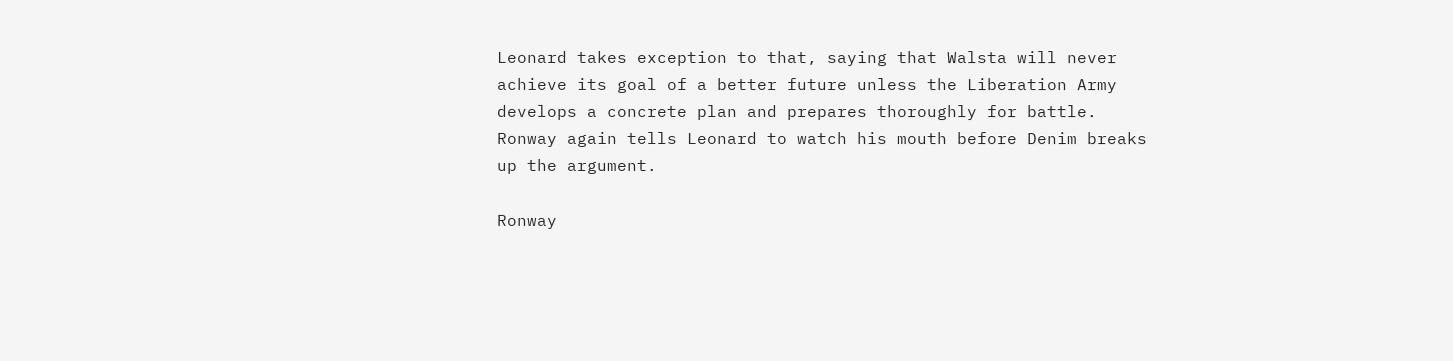Leonard takes exception to that, saying that Walsta will never achieve its goal of a better future unless the Liberation Army develops a concrete plan and prepares thoroughly for battle. Ronway again tells Leonard to watch his mouth before Denim breaks up the argument.

Ronway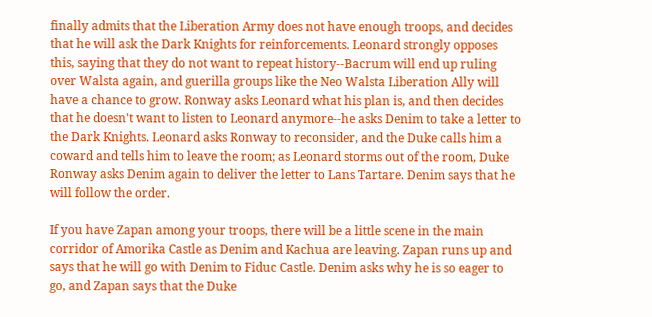finally admits that the Liberation Army does not have enough troops, and decides that he will ask the Dark Knights for reinforcements. Leonard strongly opposes this, saying that they do not want to repeat history--Bacrum will end up ruling over Walsta again, and guerilla groups like the Neo Walsta Liberation Ally will have a chance to grow. Ronway asks Leonard what his plan is, and then decides that he doesn't want to listen to Leonard anymore--he asks Denim to take a letter to the Dark Knights. Leonard asks Ronway to reconsider, and the Duke calls him a coward and tells him to leave the room; as Leonard storms out of the room, Duke Ronway asks Denim again to deliver the letter to Lans Tartare. Denim says that he will follow the order.

If you have Zapan among your troops, there will be a little scene in the main corridor of Amorika Castle as Denim and Kachua are leaving. Zapan runs up and says that he will go with Denim to Fiduc Castle. Denim asks why he is so eager to go, and Zapan says that the Duke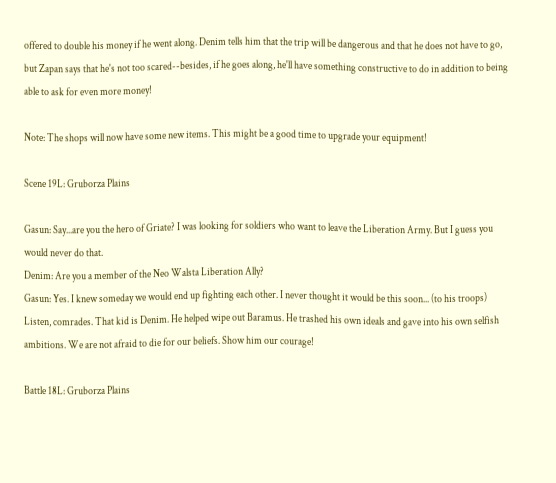offered to double his money if he went along. Denim tells him that the trip will be dangerous and that he does not have to go, but Zapan says that he's not too scared--besides, if he goes along, he'll have something constructive to do in addition to being able to ask for even more money!

Note: The shops will now have some new items. This might be a good time to upgrade your equipment!

Scene 19L: Gruborza Plains

Gasun: Say...are you the hero of Griate? I was looking for soldiers who want to leave the Liberation Army. But I guess you would never do that.
Denim: Are you a member of the Neo Walsta Liberation Ally?
Gasun: Yes. I knew someday we would end up fighting each other. I never thought it would be this soon... (to his troops) Listen, comrades. That kid is Denim. He helped wipe out Baramus. He trashed his own ideals and gave into his own selfish ambitions. We are not afraid to die for our beliefs. Show him our courage!

Battle 18L: Gruborza Plains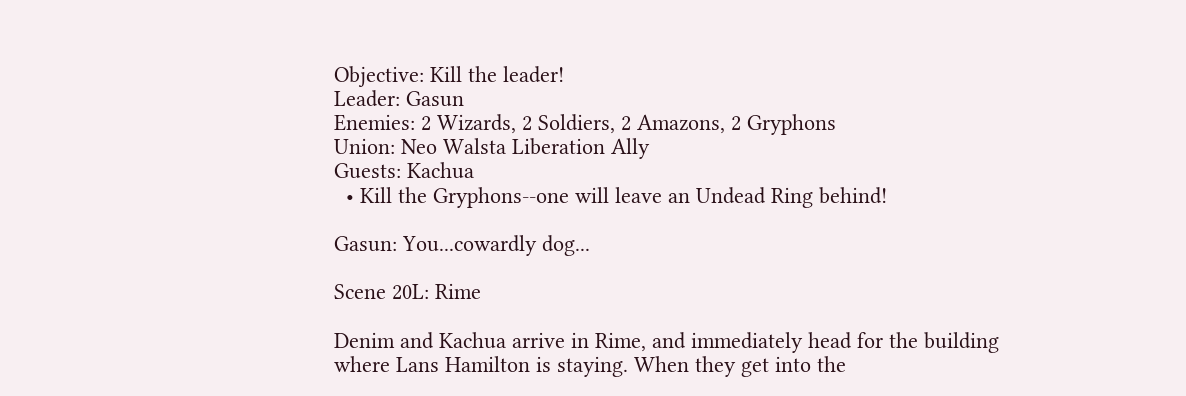Objective: Kill the leader!
Leader: Gasun
Enemies: 2 Wizards, 2 Soldiers, 2 Amazons, 2 Gryphons
Union: Neo Walsta Liberation Ally
Guests: Kachua
  • Kill the Gryphons--one will leave an Undead Ring behind!

Gasun: You...cowardly dog...

Scene 20L: Rime

Denim and Kachua arrive in Rime, and immediately head for the building where Lans Hamilton is staying. When they get into the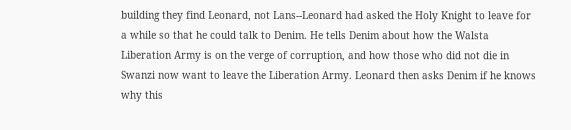building they find Leonard, not Lans--Leonard had asked the Holy Knight to leave for a while so that he could talk to Denim. He tells Denim about how the Walsta Liberation Army is on the verge of corruption, and how those who did not die in Swanzi now want to leave the Liberation Army. Leonard then asks Denim if he knows why this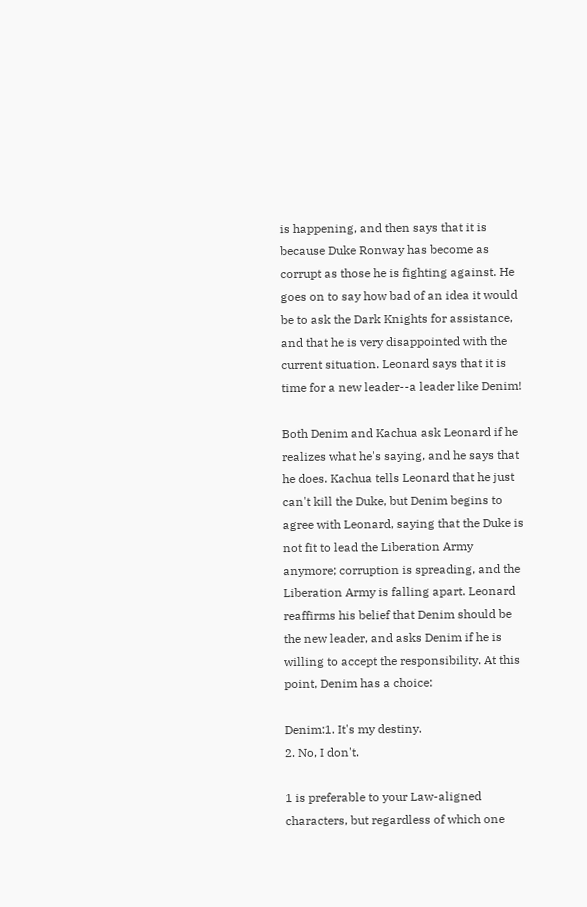is happening, and then says that it is because Duke Ronway has become as corrupt as those he is fighting against. He goes on to say how bad of an idea it would be to ask the Dark Knights for assistance, and that he is very disappointed with the current situation. Leonard says that it is time for a new leader--a leader like Denim!

Both Denim and Kachua ask Leonard if he realizes what he's saying, and he says that he does. Kachua tells Leonard that he just can't kill the Duke, but Denim begins to agree with Leonard, saying that the Duke is not fit to lead the Liberation Army anymore; corruption is spreading, and the Liberation Army is falling apart. Leonard reaffirms his belief that Denim should be the new leader, and asks Denim if he is willing to accept the responsibility. At this point, Denim has a choice:

Denim:1. It's my destiny.
2. No, I don't.

1 is preferable to your Law-aligned characters, but regardless of which one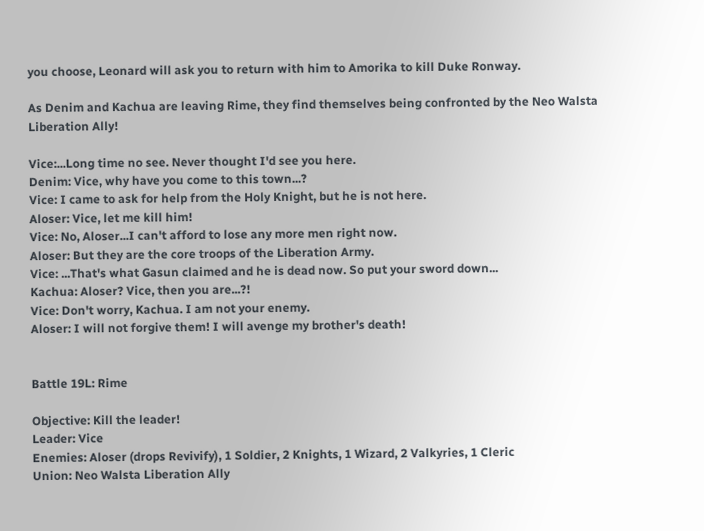you choose, Leonard will ask you to return with him to Amorika to kill Duke Ronway.

As Denim and Kachua are leaving Rime, they find themselves being confronted by the Neo Walsta Liberation Ally!

Vice:...Long time no see. Never thought I'd see you here.
Denim: Vice, why have you come to this town...?
Vice: I came to ask for help from the Holy Knight, but he is not here.
Aloser: Vice, let me kill him!
Vice: No, Aloser...I can't afford to lose any more men right now.
Aloser: But they are the core troops of the Liberation Army.
Vice: ...That's what Gasun claimed and he is dead now. So put your sword down...
Kachua: Aloser? Vice, then you are...?!
Vice: Don't worry, Kachua. I am not your enemy.
Aloser: I will not forgive them! I will avenge my brother's death!


Battle 19L: Rime

Objective: Kill the leader!
Leader: Vice
Enemies: Aloser (drops Revivify), 1 Soldier, 2 Knights, 1 Wizard, 2 Valkyries, 1 Cleric
Union: Neo Walsta Liberation Ally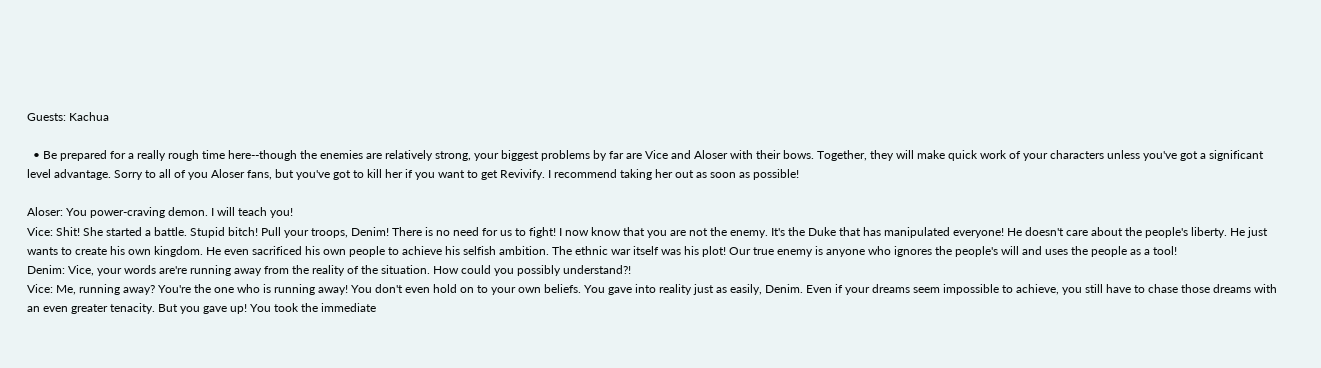Guests: Kachua

  • Be prepared for a really rough time here--though the enemies are relatively strong, your biggest problems by far are Vice and Aloser with their bows. Together, they will make quick work of your characters unless you've got a significant level advantage. Sorry to all of you Aloser fans, but you've got to kill her if you want to get Revivify. I recommend taking her out as soon as possible!

Aloser: You power-craving demon. I will teach you!
Vice: Shit! She started a battle. Stupid bitch! Pull your troops, Denim! There is no need for us to fight! I now know that you are not the enemy. It's the Duke that has manipulated everyone! He doesn't care about the people's liberty. He just wants to create his own kingdom. He even sacrificed his own people to achieve his selfish ambition. The ethnic war itself was his plot! Our true enemy is anyone who ignores the people's will and uses the people as a tool!
Denim: Vice, your words are're running away from the reality of the situation. How could you possibly understand?!
Vice: Me, running away? You're the one who is running away! You don't even hold on to your own beliefs. You gave into reality just as easily, Denim. Even if your dreams seem impossible to achieve, you still have to chase those dreams with an even greater tenacity. But you gave up! You took the immediate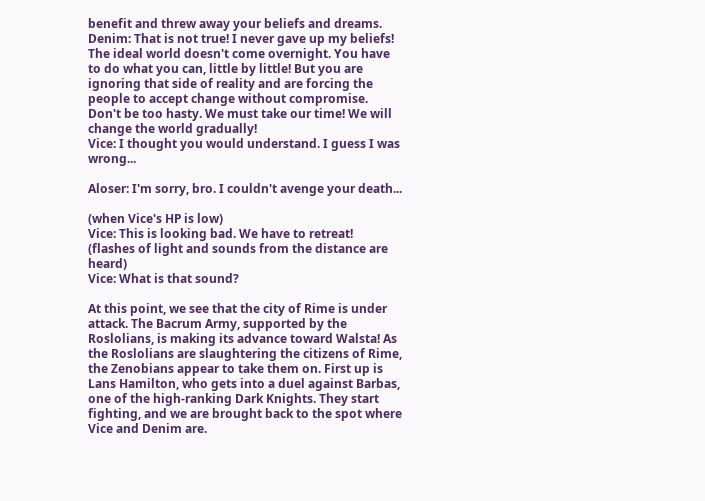benefit and threw away your beliefs and dreams.
Denim: That is not true! I never gave up my beliefs! The ideal world doesn't come overnight. You have to do what you can, little by little! But you are ignoring that side of reality and are forcing the people to accept change without compromise. Don't be too hasty. We must take our time! We will change the world gradually!
Vice: I thought you would understand. I guess I was wrong...

Aloser: I'm sorry, bro. I couldn't avenge your death...

(when Vice's HP is low)
Vice: This is looking bad. We have to retreat!
(flashes of light and sounds from the distance are heard)
Vice: What is that sound?

At this point, we see that the city of Rime is under attack. The Bacrum Army, supported by the Roslolians, is making its advance toward Walsta! As the Roslolians are slaughtering the citizens of Rime, the Zenobians appear to take them on. First up is Lans Hamilton, who gets into a duel against Barbas, one of the high-ranking Dark Knights. They start fighting, and we are brought back to the spot where Vice and Denim are.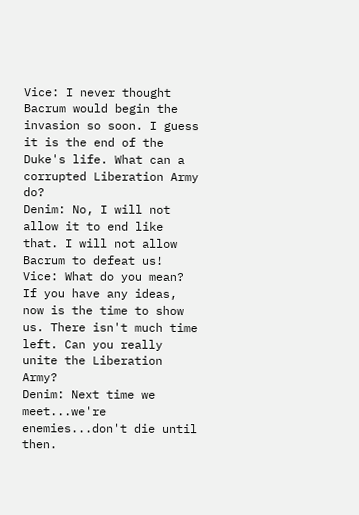Vice: I never thought Bacrum would begin the invasion so soon. I guess it is the end of the Duke's life. What can a corrupted Liberation Army do?
Denim: No, I will not allow it to end like that. I will not allow Bacrum to defeat us!
Vice: What do you mean? If you have any ideas, now is the time to show us. There isn't much time left. Can you really unite the Liberation Army?
Denim: Next time we meet...we're enemies...don't die until then.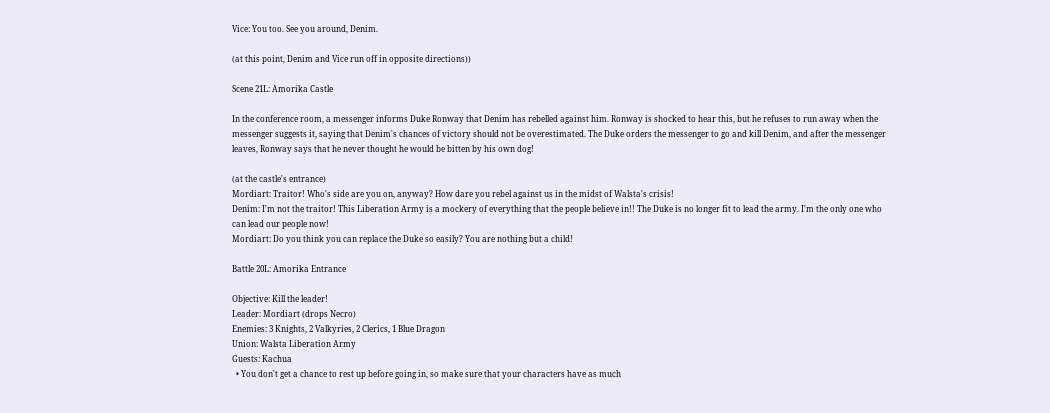Vice: You too. See you around, Denim.

(at this point, Denim and Vice run off in opposite directions))

Scene 21L: Amorika Castle

In the conference room, a messenger informs Duke Ronway that Denim has rebelled against him. Ronway is shocked to hear this, but he refuses to run away when the messenger suggests it, saying that Denim's chances of victory should not be overestimated. The Duke orders the messenger to go and kill Denim, and after the messenger leaves, Ronway says that he never thought he would be bitten by his own dog!

(at the castle's entrance)
Mordiart: Traitor! Who's side are you on, anyway? How dare you rebel against us in the midst of Walsta's crisis!
Denim: I'm not the traitor! This Liberation Army is a mockery of everything that the people believe in!! The Duke is no longer fit to lead the army. I'm the only one who can lead our people now!
Mordiart: Do you think you can replace the Duke so easily? You are nothing but a child!

Battle 20L: Amorika Entrance

Objective: Kill the leader!
Leader: Mordiart (drops Necro)
Enemies: 3 Knights, 2 Valkyries, 2 Clerics, 1 Blue Dragon
Union: Walsta Liberation Army
Guests: Kachua
  • You don't get a chance to rest up before going in, so make sure that your characters have as much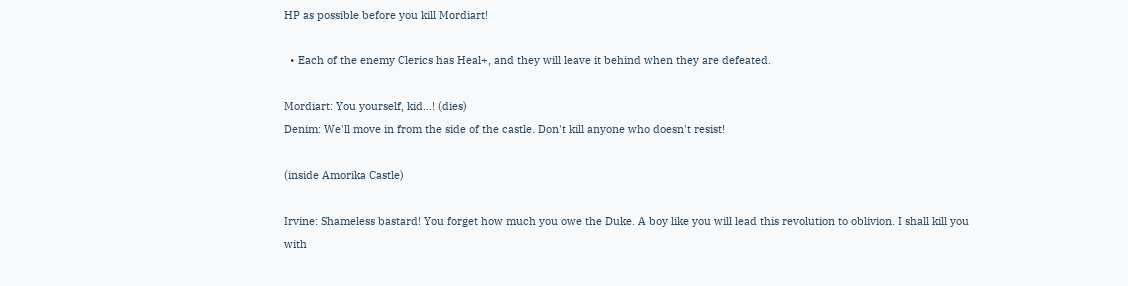HP as possible before you kill Mordiart!

  • Each of the enemy Clerics has Heal+, and they will leave it behind when they are defeated.

Mordiart: You yourself, kid...! (dies)
Denim: We'll move in from the side of the castle. Don't kill anyone who doesn't resist!

(inside Amorika Castle)

Irvine: Shameless bastard! You forget how much you owe the Duke. A boy like you will lead this revolution to oblivion. I shall kill you with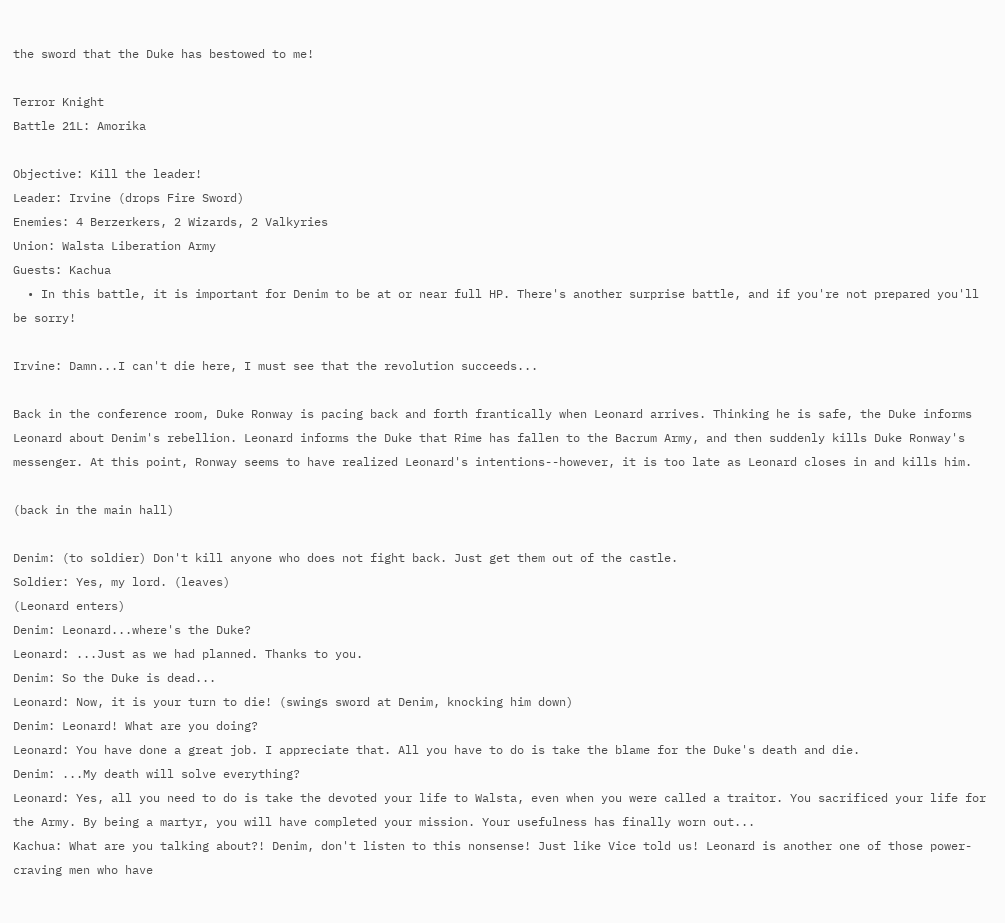the sword that the Duke has bestowed to me!

Terror Knight
Battle 21L: Amorika

Objective: Kill the leader!
Leader: Irvine (drops Fire Sword)
Enemies: 4 Berzerkers, 2 Wizards, 2 Valkyries
Union: Walsta Liberation Army
Guests: Kachua
  • In this battle, it is important for Denim to be at or near full HP. There's another surprise battle, and if you're not prepared you'll be sorry!

Irvine: Damn...I can't die here, I must see that the revolution succeeds...

Back in the conference room, Duke Ronway is pacing back and forth frantically when Leonard arrives. Thinking he is safe, the Duke informs Leonard about Denim's rebellion. Leonard informs the Duke that Rime has fallen to the Bacrum Army, and then suddenly kills Duke Ronway's messenger. At this point, Ronway seems to have realized Leonard's intentions--however, it is too late as Leonard closes in and kills him.

(back in the main hall)

Denim: (to soldier) Don't kill anyone who does not fight back. Just get them out of the castle.
Soldier: Yes, my lord. (leaves)
(Leonard enters)
Denim: Leonard...where's the Duke?
Leonard: ...Just as we had planned. Thanks to you.
Denim: So the Duke is dead...
Leonard: Now, it is your turn to die! (swings sword at Denim, knocking him down)
Denim: Leonard! What are you doing?
Leonard: You have done a great job. I appreciate that. All you have to do is take the blame for the Duke's death and die.
Denim: ...My death will solve everything?
Leonard: Yes, all you need to do is take the devoted your life to Walsta, even when you were called a traitor. You sacrificed your life for the Army. By being a martyr, you will have completed your mission. Your usefulness has finally worn out...
Kachua: What are you talking about?! Denim, don't listen to this nonsense! Just like Vice told us! Leonard is another one of those power-craving men who have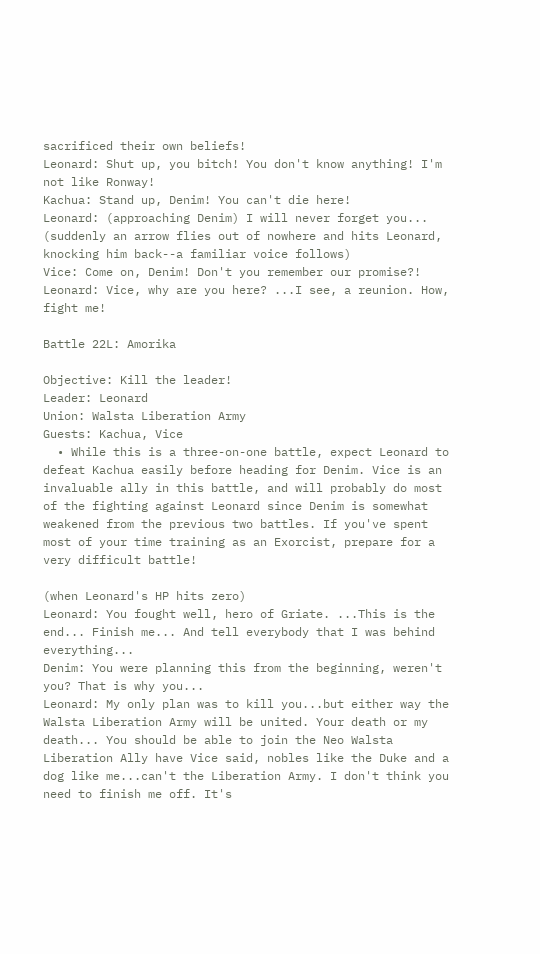sacrificed their own beliefs!
Leonard: Shut up, you bitch! You don't know anything! I'm not like Ronway!
Kachua: Stand up, Denim! You can't die here!
Leonard: (approaching Denim) I will never forget you...
(suddenly an arrow flies out of nowhere and hits Leonard, knocking him back--a familiar voice follows)
Vice: Come on, Denim! Don't you remember our promise?!
Leonard: Vice, why are you here? ...I see, a reunion. How, fight me!

Battle 22L: Amorika

Objective: Kill the leader!
Leader: Leonard
Union: Walsta Liberation Army
Guests: Kachua, Vice
  • While this is a three-on-one battle, expect Leonard to defeat Kachua easily before heading for Denim. Vice is an invaluable ally in this battle, and will probably do most of the fighting against Leonard since Denim is somewhat weakened from the previous two battles. If you've spent most of your time training as an Exorcist, prepare for a very difficult battle!

(when Leonard's HP hits zero)
Leonard: You fought well, hero of Griate. ...This is the end... Finish me... And tell everybody that I was behind everything...
Denim: You were planning this from the beginning, weren't you? That is why you...
Leonard: My only plan was to kill you...but either way the Walsta Liberation Army will be united. Your death or my death... You should be able to join the Neo Walsta Liberation Ally have Vice said, nobles like the Duke and a dog like me...can't the Liberation Army. I don't think you need to finish me off. It's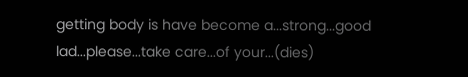getting body is have become a...strong...good lad...please...take care...of your...(dies)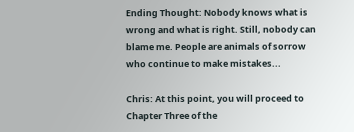Ending Thought: Nobody knows what is wrong and what is right. Still, nobody can blame me. People are animals of sorrow who continue to make mistakes...

Chris: At this point, you will proceed to
Chapter Three of the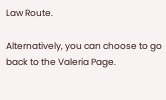Law Route.

Alternatively, you can choose to go back to the Valeria Page.